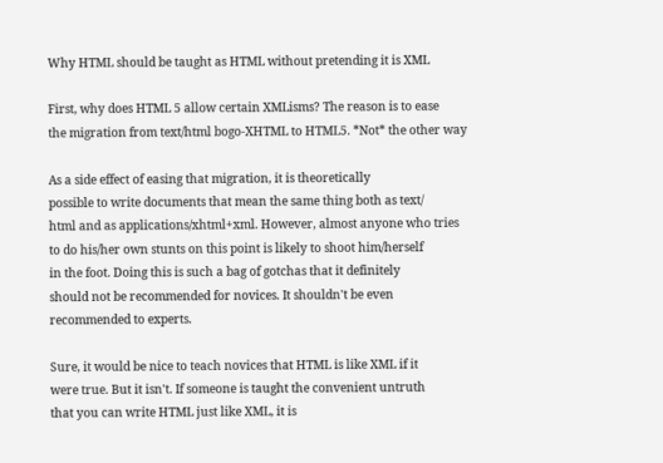Why HTML should be taught as HTML without pretending it is XML

First, why does HTML 5 allow certain XMLisms? The reason is to ease
the migration from text/html bogo-XHTML to HTML5. *Not* the other way

As a side effect of easing that migration, it is theoretically
possible to write documents that mean the same thing both as text/
html and as applications/xhtml+xml. However, almost anyone who tries
to do his/her own stunts on this point is likely to shoot him/herself
in the foot. Doing this is such a bag of gotchas that it definitely
should not be recommended for novices. It shouldn't be even
recommended to experts.

Sure, it would be nice to teach novices that HTML is like XML if it
were true. But it isn't. If someone is taught the convenient untruth
that you can write HTML just like XML, it is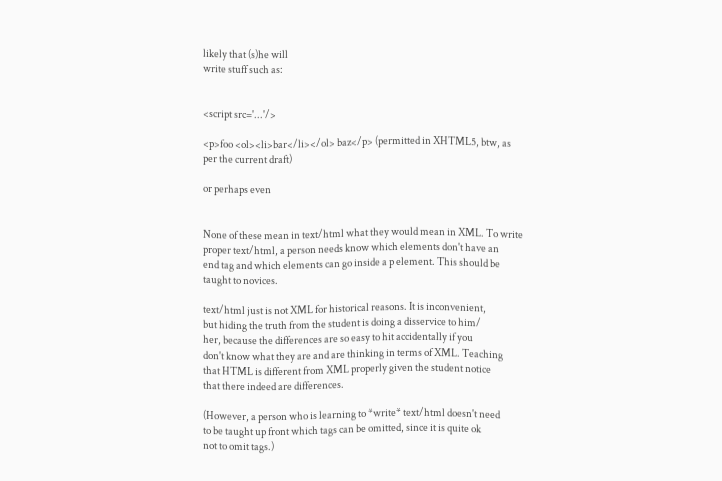likely that (s)he will
write stuff such as:


<script src='...'/>

<p>foo <ol><li>bar</li></ol> baz</p> (permitted in XHTML5, btw, as
per the current draft)

or perhaps even


None of these mean in text/html what they would mean in XML. To write
proper text/html, a person needs know which elements don't have an
end tag and which elements can go inside a p element. This should be
taught to novices.

text/html just is not XML for historical reasons. It is inconvenient,
but hiding the truth from the student is doing a disservice to him/
her, because the differences are so easy to hit accidentally if you
don't know what they are and are thinking in terms of XML. Teaching
that HTML is different from XML properly given the student notice
that there indeed are differences.

(However, a person who is learning to *write* text/html doesn't need
to be taught up front which tags can be omitted, since it is quite ok
not to omit tags.)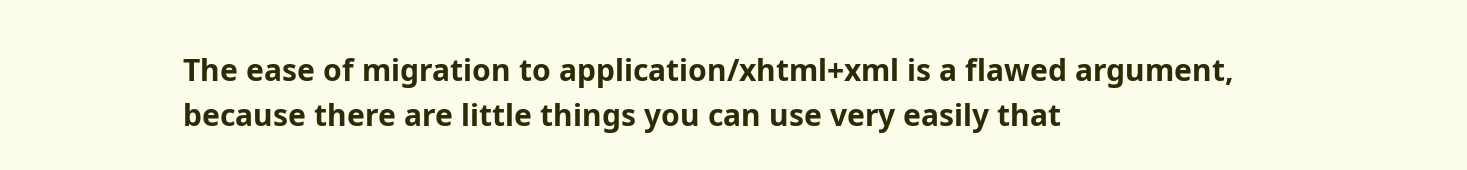The ease of migration to application/xhtml+xml is a flawed argument,
because there are little things you can use very easily that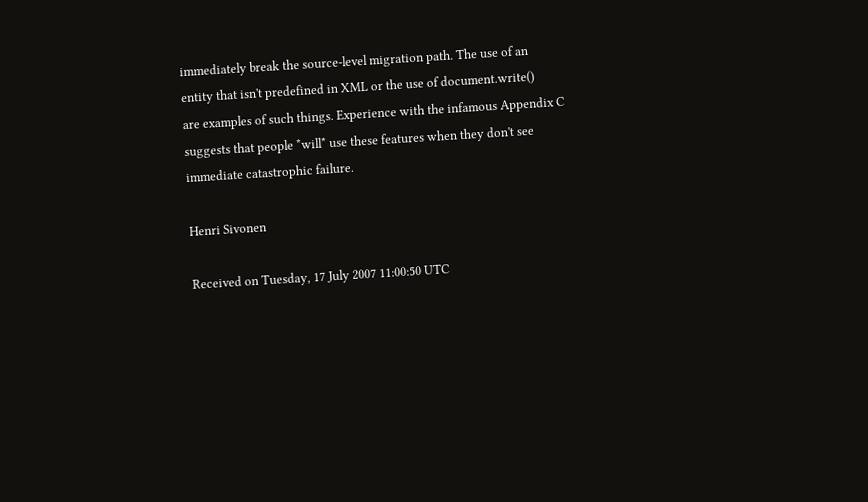immediately break the source-level migration path. The use of an
entity that isn't predefined in XML or the use of document.write()
are examples of such things. Experience with the infamous Appendix C
suggests that people *will* use these features when they don't see
immediate catastrophic failure.

Henri Sivonen

Received on Tuesday, 17 July 2007 11:00:50 UTC